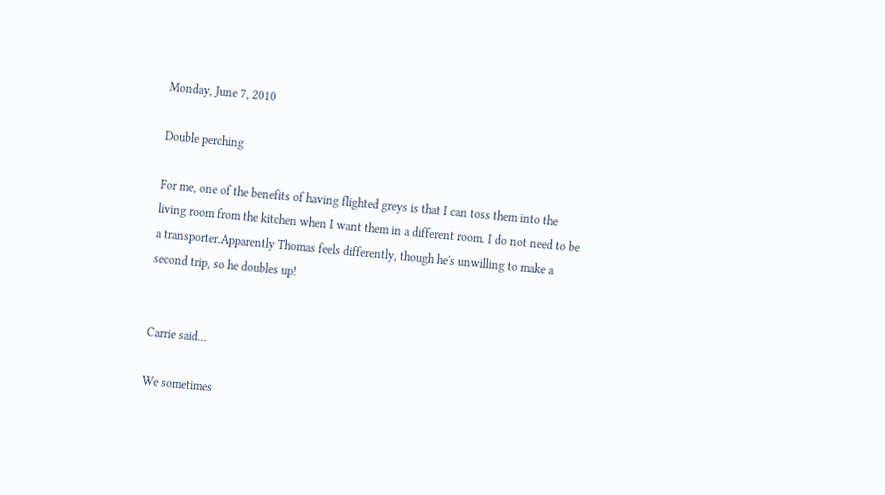Monday, June 7, 2010

Double perching

For me, one of the benefits of having flighted greys is that I can toss them into the living room from the kitchen when I want them in a different room. I do not need to be a transporter.Apparently Thomas feels differently, though he's unwilling to make a second trip, so he doubles up!


Carrie said...

We sometimes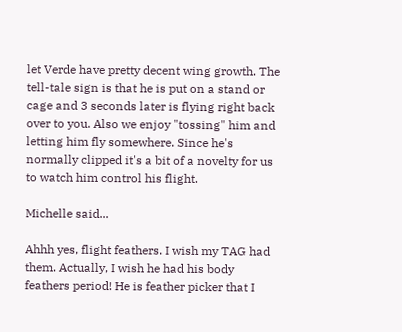let Verde have pretty decent wing growth. The tell-tale sign is that he is put on a stand or cage and 3 seconds later is flying right back over to you. Also we enjoy "tossing" him and letting him fly somewhere. Since he's normally clipped it's a bit of a novelty for us to watch him control his flight.

Michelle said...

Ahhh yes, flight feathers. I wish my TAG had them. Actually, I wish he had his body feathers period! He is feather picker that I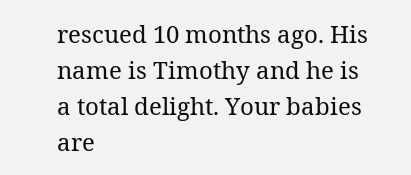rescued 10 months ago. His name is Timothy and he is a total delight. Your babies are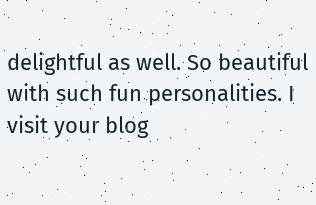delightful as well. So beautiful with such fun personalities. I visit your blog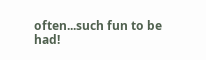often...such fun to be had!